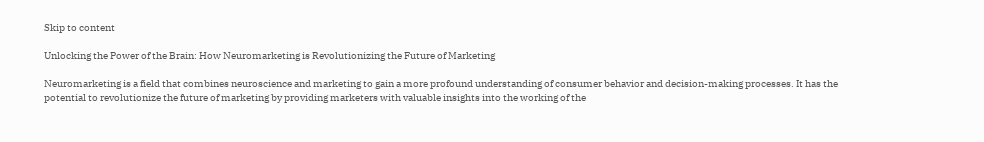Skip to content

Unlocking the Power of the Brain: How Neuromarketing is Revolutionizing the Future of Marketing

Neuromarketing is a field that combines neuroscience and marketing to gain a more profound understanding of consumer behavior and decision-making processes. It has the potential to revolutionize the future of marketing by providing marketers with valuable insights into the working of the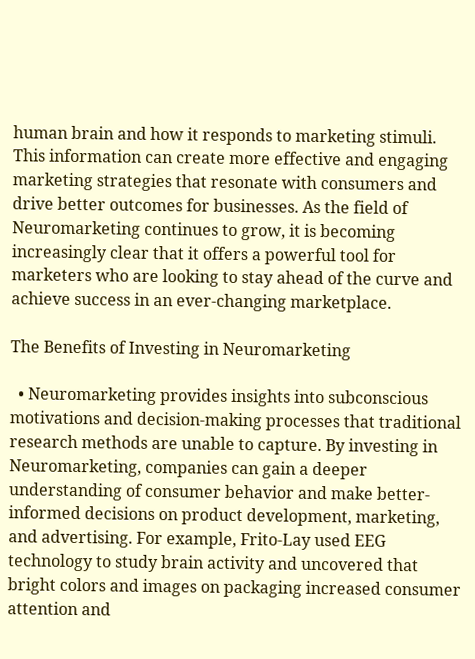human brain and how it responds to marketing stimuli. This information can create more effective and engaging marketing strategies that resonate with consumers and drive better outcomes for businesses. As the field of Neuromarketing continues to grow, it is becoming increasingly clear that it offers a powerful tool for marketers who are looking to stay ahead of the curve and achieve success in an ever-changing marketplace.

The Benefits of Investing in Neuromarketing

  • Neuromarketing provides insights into subconscious motivations and decision-making processes that traditional research methods are unable to capture. By investing in Neuromarketing, companies can gain a deeper understanding of consumer behavior and make better-informed decisions on product development, marketing, and advertising. For example, Frito-Lay used EEG technology to study brain activity and uncovered that bright colors and images on packaging increased consumer attention and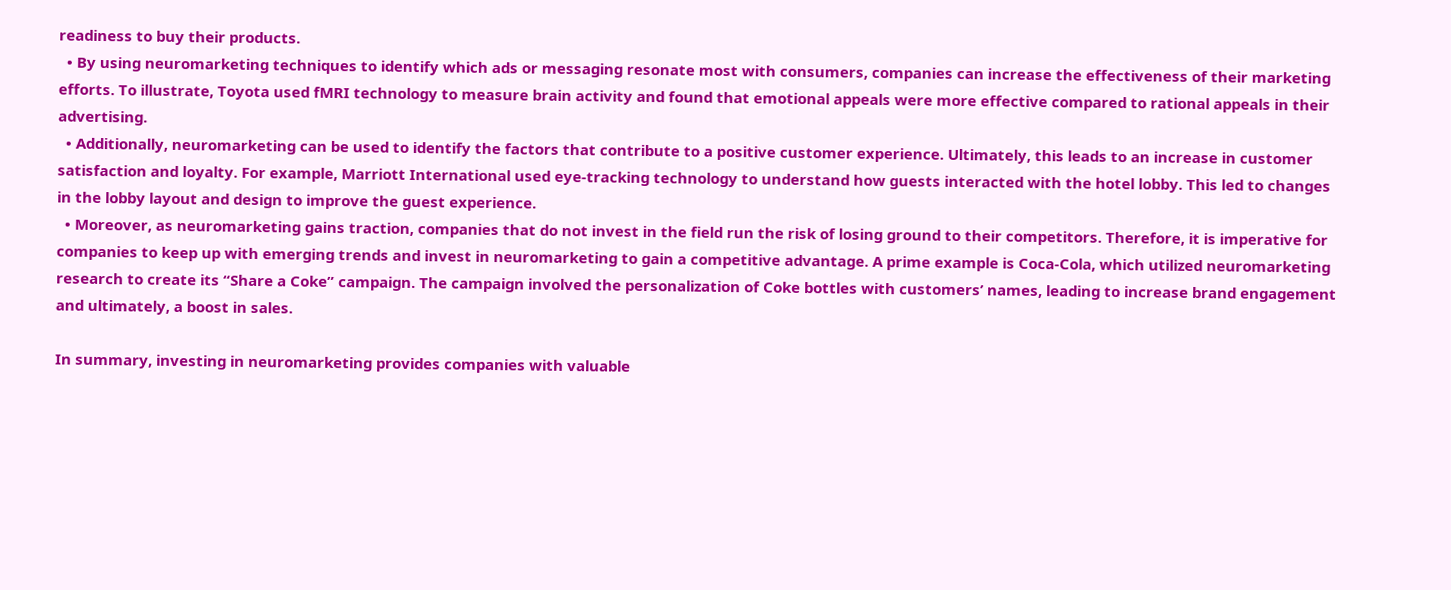readiness to buy their products.
  • By using neuromarketing techniques to identify which ads or messaging resonate most with consumers, companies can increase the effectiveness of their marketing efforts. To illustrate, Toyota used fMRI technology to measure brain activity and found that emotional appeals were more effective compared to rational appeals in their advertising.
  • Additionally, neuromarketing can be used to identify the factors that contribute to a positive customer experience. Ultimately, this leads to an increase in customer satisfaction and loyalty. For example, Marriott International used eye-tracking technology to understand how guests interacted with the hotel lobby. This led to changes in the lobby layout and design to improve the guest experience.
  • Moreover, as neuromarketing gains traction, companies that do not invest in the field run the risk of losing ground to their competitors. Therefore, it is imperative for companies to keep up with emerging trends and invest in neuromarketing to gain a competitive advantage. A prime example is Coca-Cola, which utilized neuromarketing research to create its “Share a Coke” campaign. The campaign involved the personalization of Coke bottles with customers’ names, leading to increase brand engagement and ultimately, a boost in sales.

In summary, investing in neuromarketing provides companies with valuable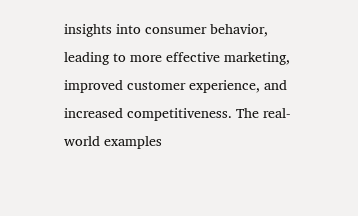insights into consumer behavior, leading to more effective marketing, improved customer experience, and increased competitiveness. The real-world examples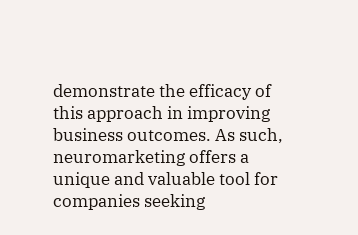demonstrate the efficacy of this approach in improving business outcomes. As such, neuromarketing offers a unique and valuable tool for companies seeking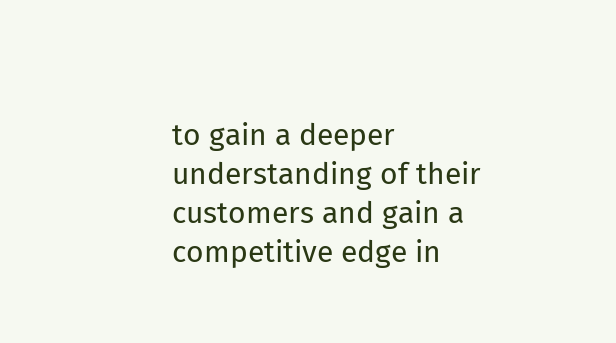to gain a deeper understanding of their customers and gain a competitive edge in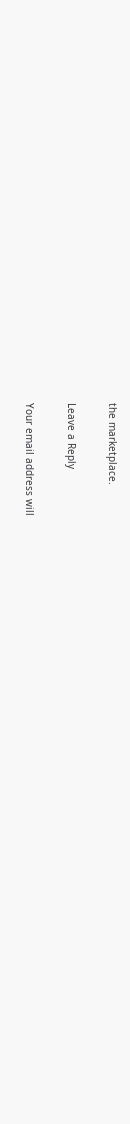the marketplace.

Leave a Reply

Your email address will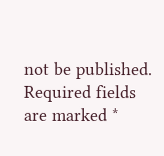not be published. Required fields are marked *